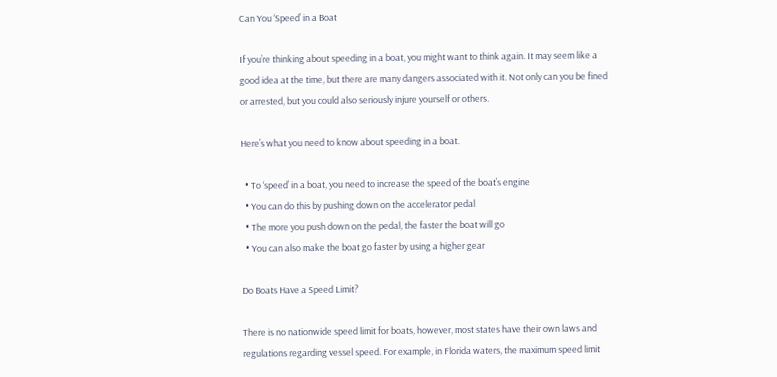Can You ‘Speed’ in a Boat

If you’re thinking about speeding in a boat, you might want to think again. It may seem like a good idea at the time, but there are many dangers associated with it. Not only can you be fined or arrested, but you could also seriously injure yourself or others.

Here’s what you need to know about speeding in a boat.

  • To ‘speed’ in a boat, you need to increase the speed of the boat’s engine
  • You can do this by pushing down on the accelerator pedal
  • The more you push down on the pedal, the faster the boat will go
  • You can also make the boat go faster by using a higher gear

Do Boats Have a Speed Limit?

There is no nationwide speed limit for boats, however, most states have their own laws and regulations regarding vessel speed. For example, in Florida waters, the maximum speed limit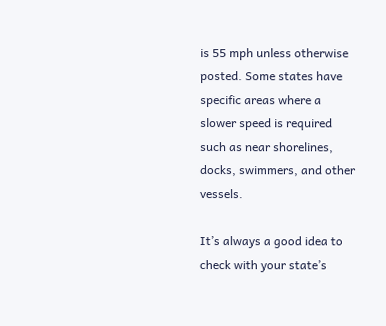is 55 mph unless otherwise posted. Some states have specific areas where a slower speed is required such as near shorelines, docks, swimmers, and other vessels.

It’s always a good idea to check with your state’s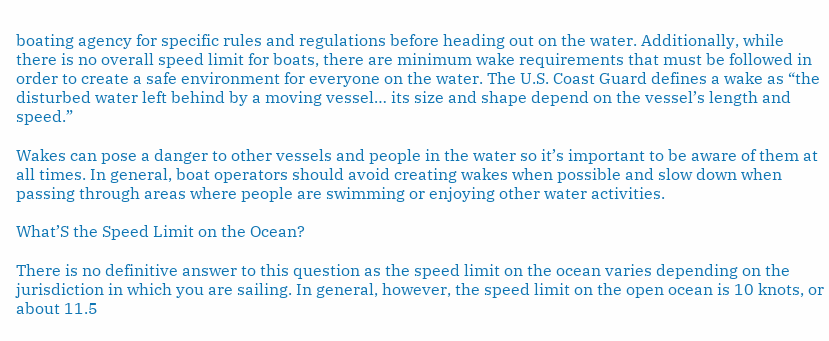boating agency for specific rules and regulations before heading out on the water. Additionally, while there is no overall speed limit for boats, there are minimum wake requirements that must be followed in order to create a safe environment for everyone on the water. The U.S. Coast Guard defines a wake as “the disturbed water left behind by a moving vessel… its size and shape depend on the vessel’s length and speed.”

Wakes can pose a danger to other vessels and people in the water so it’s important to be aware of them at all times. In general, boat operators should avoid creating wakes when possible and slow down when passing through areas where people are swimming or enjoying other water activities.

What’S the Speed Limit on the Ocean?

There is no definitive answer to this question as the speed limit on the ocean varies depending on the jurisdiction in which you are sailing. In general, however, the speed limit on the open ocean is 10 knots, or about 11.5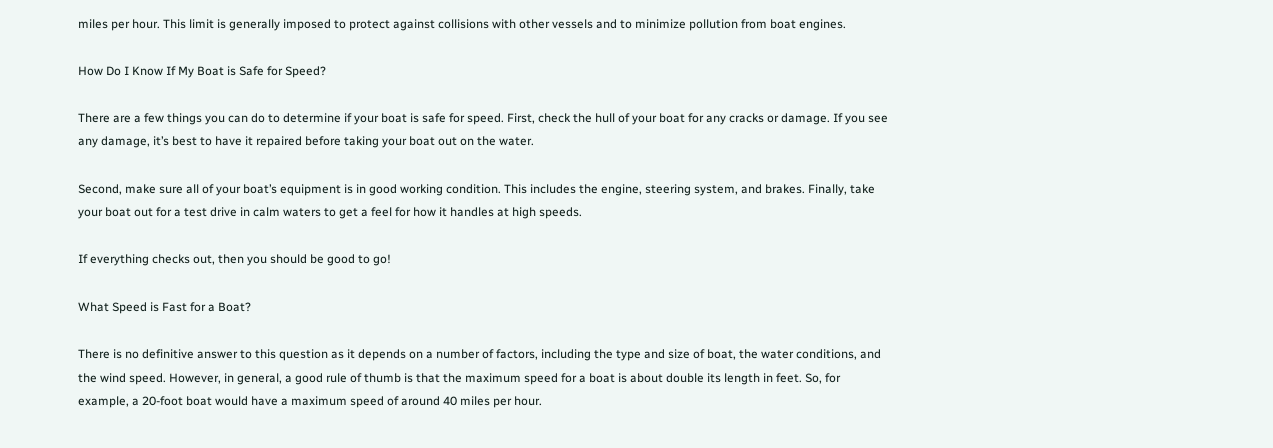miles per hour. This limit is generally imposed to protect against collisions with other vessels and to minimize pollution from boat engines.

How Do I Know If My Boat is Safe for Speed?

There are a few things you can do to determine if your boat is safe for speed. First, check the hull of your boat for any cracks or damage. If you see any damage, it’s best to have it repaired before taking your boat out on the water.

Second, make sure all of your boat’s equipment is in good working condition. This includes the engine, steering system, and brakes. Finally, take your boat out for a test drive in calm waters to get a feel for how it handles at high speeds.

If everything checks out, then you should be good to go!

What Speed is Fast for a Boat?

There is no definitive answer to this question as it depends on a number of factors, including the type and size of boat, the water conditions, and the wind speed. However, in general, a good rule of thumb is that the maximum speed for a boat is about double its length in feet. So, for example, a 20-foot boat would have a maximum speed of around 40 miles per hour.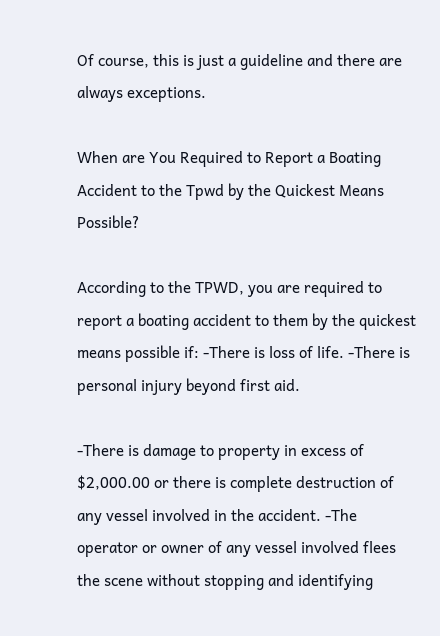Of course, this is just a guideline and there are always exceptions.

When are You Required to Report a Boating Accident to the Tpwd by the Quickest Means Possible?

According to the TPWD, you are required to report a boating accident to them by the quickest means possible if: -There is loss of life. -There is personal injury beyond first aid.

-There is damage to property in excess of $2,000.00 or there is complete destruction of any vessel involved in the accident. -The operator or owner of any vessel involved flees the scene without stopping and identifying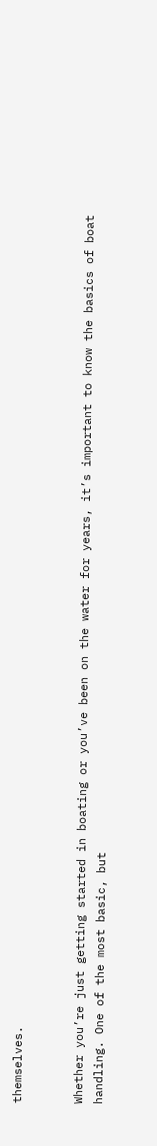themselves.


Whether you’re just getting started in boating or you’ve been on the water for years, it’s important to know the basics of boat handling. One of the most basic, but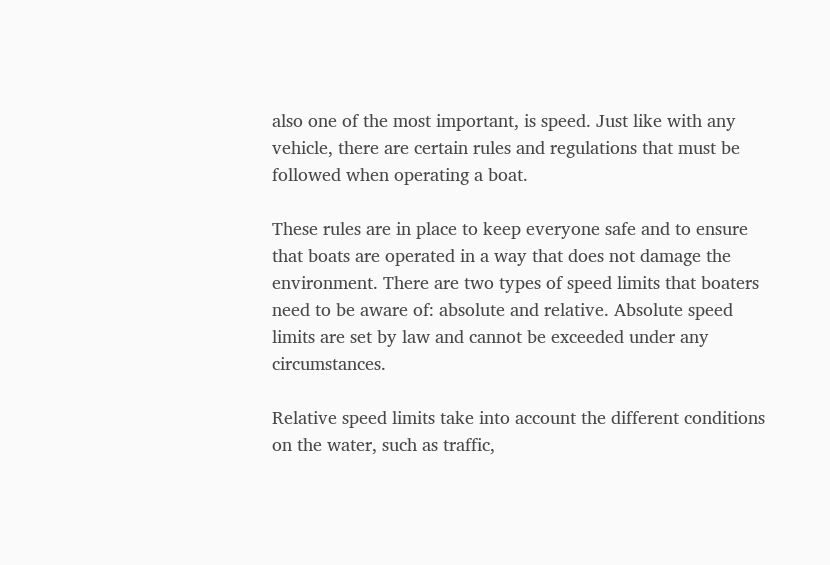also one of the most important, is speed. Just like with any vehicle, there are certain rules and regulations that must be followed when operating a boat.

These rules are in place to keep everyone safe and to ensure that boats are operated in a way that does not damage the environment. There are two types of speed limits that boaters need to be aware of: absolute and relative. Absolute speed limits are set by law and cannot be exceeded under any circumstances.

Relative speed limits take into account the different conditions on the water, such as traffic,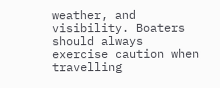weather, and visibility. Boaters should always exercise caution when travelling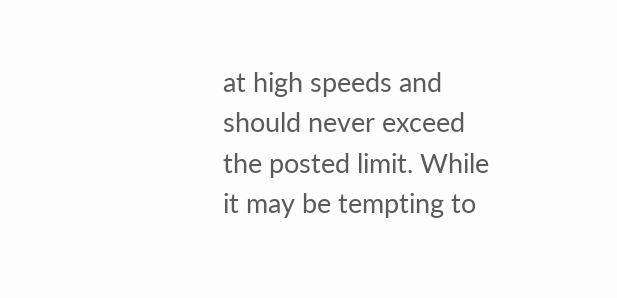at high speeds and should never exceed the posted limit. While it may be tempting to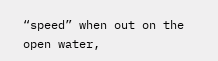“speed” when out on the open water,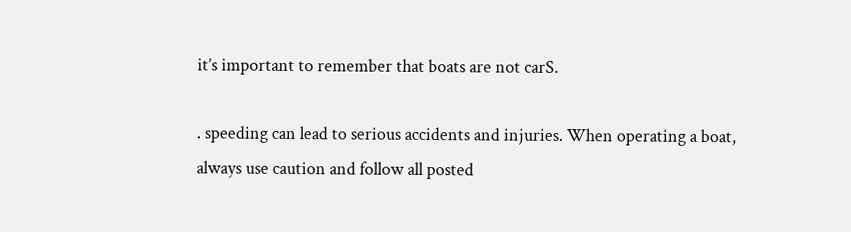it’s important to remember that boats are not carS.

. speeding can lead to serious accidents and injuries. When operating a boat, always use caution and follow all posted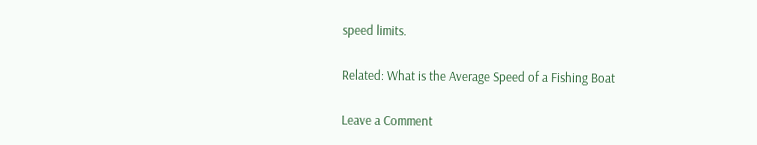speed limits.

Related: What is the Average Speed of a Fishing Boat

Leave a Comment